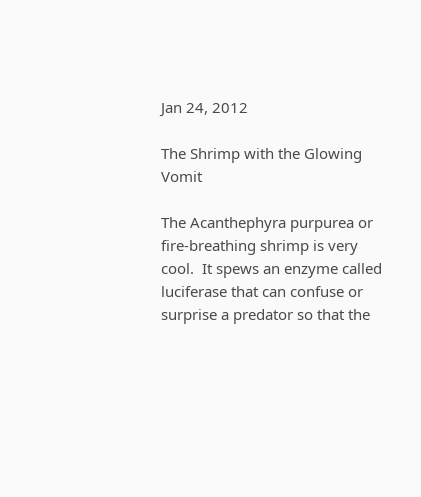Jan 24, 2012

The Shrimp with the Glowing Vomit

The Acanthephyra purpurea or  fire-breathing shrimp is very cool.  It spews an enzyme called luciferase that can confuse or surprise a predator so that the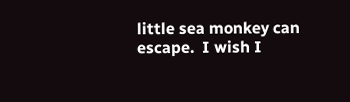little sea monkey can escape.  I wish I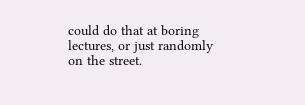could do that at boring lectures, or just randomly on the street.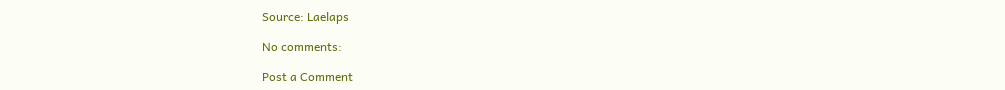Source: Laelaps

No comments:

Post a Comment